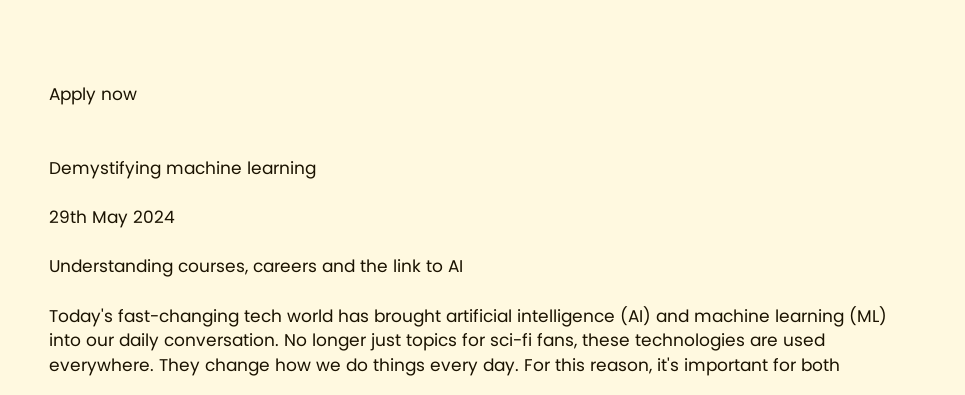Apply now


Demystifying machine learning

29th May 2024

Understanding courses, careers and the link to AI

Today's fast-changing tech world has brought artificial intelligence (AI) and machine learning (ML) into our daily conversation. No longer just topics for sci-fi fans, these technologies are used everywhere. They change how we do things every day. For this reason, it's important for both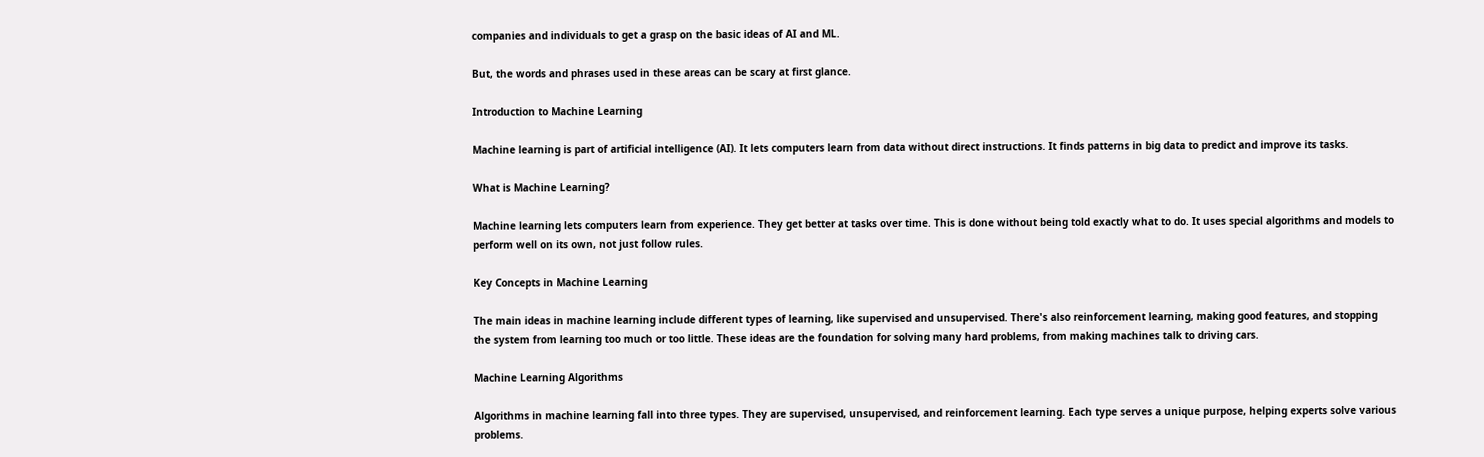companies and individuals to get a grasp on the basic ideas of AI and ML.

But, the words and phrases used in these areas can be scary at first glance.

Introduction to Machine Learning

Machine learning is part of artificial intelligence (AI). It lets computers learn from data without direct instructions. It finds patterns in big data to predict and improve its tasks.

What is Machine Learning?

Machine learning lets computers learn from experience. They get better at tasks over time. This is done without being told exactly what to do. It uses special algorithms and models to perform well on its own, not just follow rules.

Key Concepts in Machine Learning

The main ideas in machine learning include different types of learning, like supervised and unsupervised. There's also reinforcement learning, making good features, and stopping the system from learning too much or too little. These ideas are the foundation for solving many hard problems, from making machines talk to driving cars.

Machine Learning Algorithms

Algorithms in machine learning fall into three types. They are supervised, unsupervised, and reinforcement learning. Each type serves a unique purpose, helping experts solve various problems.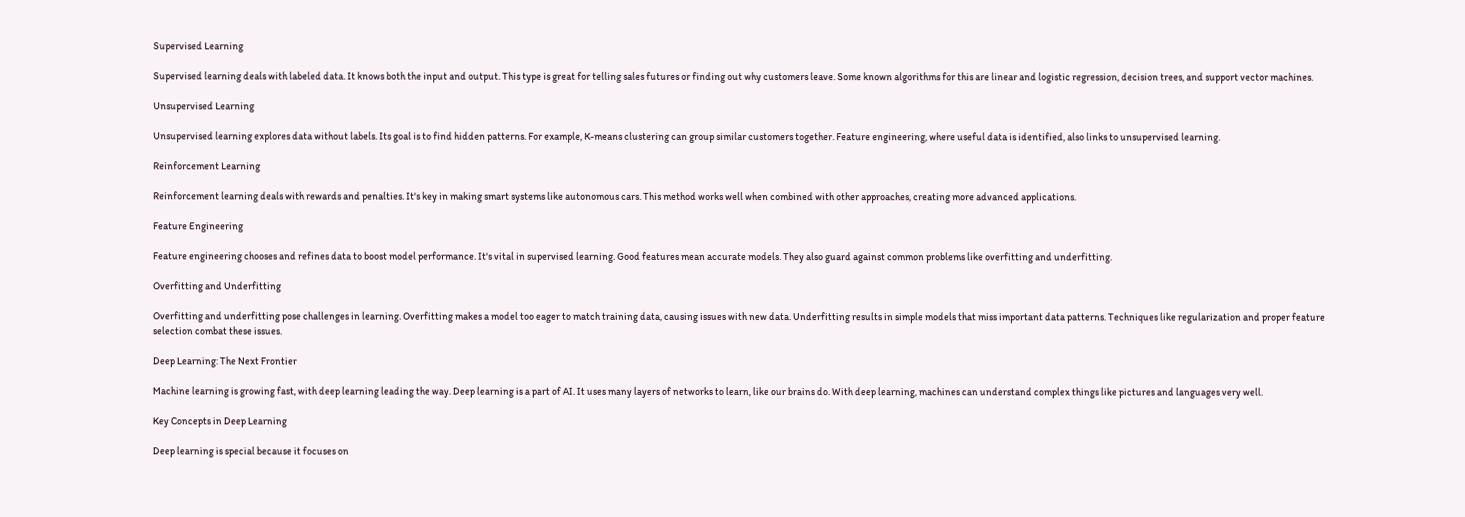Supervised Learning

Supervised learning deals with labeled data. It knows both the input and output. This type is great for telling sales futures or finding out why customers leave. Some known algorithms for this are linear and logistic regression, decision trees, and support vector machines.

Unsupervised Learning

Unsupervised learning explores data without labels. Its goal is to find hidden patterns. For example, K-means clustering can group similar customers together. Feature engineering, where useful data is identified, also links to unsupervised learning.

Reinforcement Learning

Reinforcement learning deals with rewards and penalties. It's key in making smart systems like autonomous cars. This method works well when combined with other approaches, creating more advanced applications.

Feature Engineering

Feature engineering chooses and refines data to boost model performance. It's vital in supervised learning. Good features mean accurate models. They also guard against common problems like overfitting and underfitting.

Overfitting and Underfitting

Overfitting and underfitting pose challenges in learning. Overfitting makes a model too eager to match training data, causing issues with new data. Underfitting results in simple models that miss important data patterns. Techniques like regularization and proper feature selection combat these issues.

Deep Learning: The Next Frontier

Machine learning is growing fast, with deep learning leading the way. Deep learning is a part of AI. It uses many layers of networks to learn, like our brains do. With deep learning, machines can understand complex things like pictures and languages very well.

Key Concepts in Deep Learning

Deep learning is special because it focuses on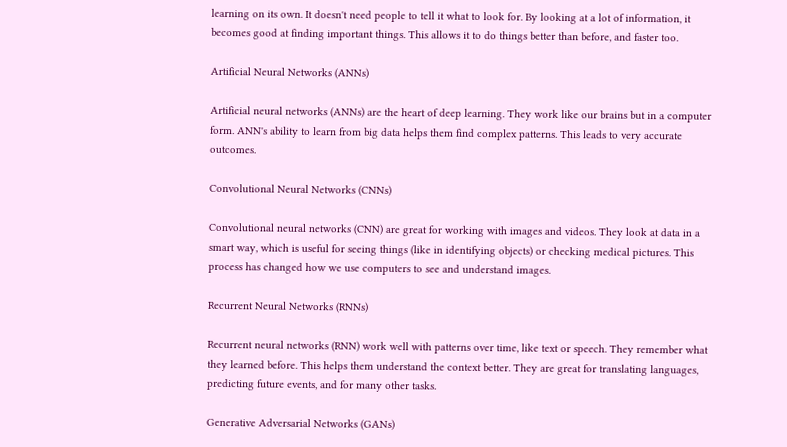learning on its own. It doesn't need people to tell it what to look for. By looking at a lot of information, it becomes good at finding important things. This allows it to do things better than before, and faster too.

Artificial Neural Networks (ANNs)

Artificial neural networks (ANNs) are the heart of deep learning. They work like our brains but in a computer form. ANN's ability to learn from big data helps them find complex patterns. This leads to very accurate outcomes.

Convolutional Neural Networks (CNNs)

Convolutional neural networks (CNN) are great for working with images and videos. They look at data in a smart way, which is useful for seeing things (like in identifying objects) or checking medical pictures. This process has changed how we use computers to see and understand images.

Recurrent Neural Networks (RNNs)

Recurrent neural networks (RNN) work well with patterns over time, like text or speech. They remember what they learned before. This helps them understand the context better. They are great for translating languages, predicting future events, and for many other tasks.

Generative Adversarial Networks (GANs)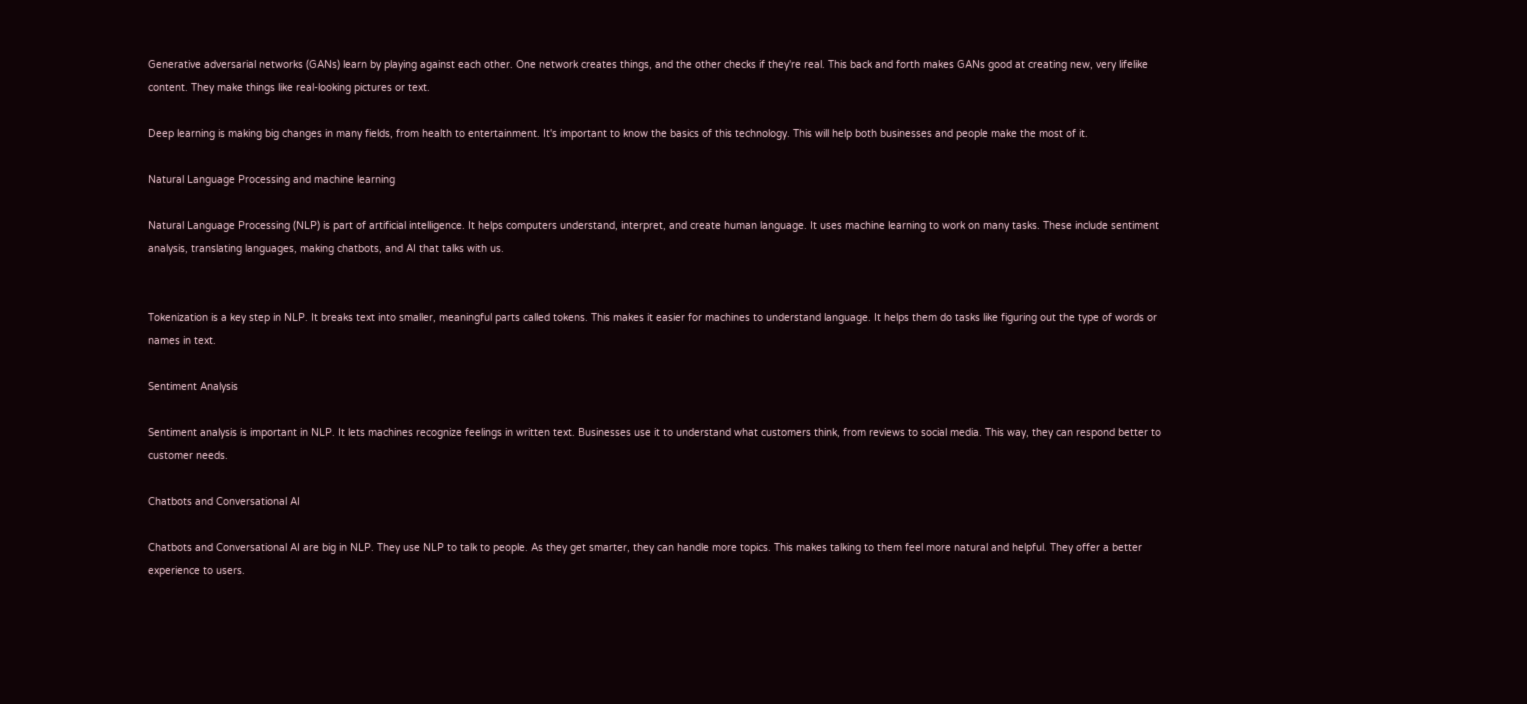Generative adversarial networks (GANs) learn by playing against each other. One network creates things, and the other checks if they're real. This back and forth makes GANs good at creating new, very lifelike content. They make things like real-looking pictures or text.

Deep learning is making big changes in many fields, from health to entertainment. It's important to know the basics of this technology. This will help both businesses and people make the most of it.

Natural Language Processing and machine learning

Natural Language Processing (NLP) is part of artificial intelligence. It helps computers understand, interpret, and create human language. It uses machine learning to work on many tasks. These include sentiment analysis, translating languages, making chatbots, and AI that talks with us.


Tokenization is a key step in NLP. It breaks text into smaller, meaningful parts called tokens. This makes it easier for machines to understand language. It helps them do tasks like figuring out the type of words or names in text.

Sentiment Analysis

Sentiment analysis is important in NLP. It lets machines recognize feelings in written text. Businesses use it to understand what customers think, from reviews to social media. This way, they can respond better to customer needs.

Chatbots and Conversational AI

Chatbots and Conversational AI are big in NLP. They use NLP to talk to people. As they get smarter, they can handle more topics. This makes talking to them feel more natural and helpful. They offer a better experience to users.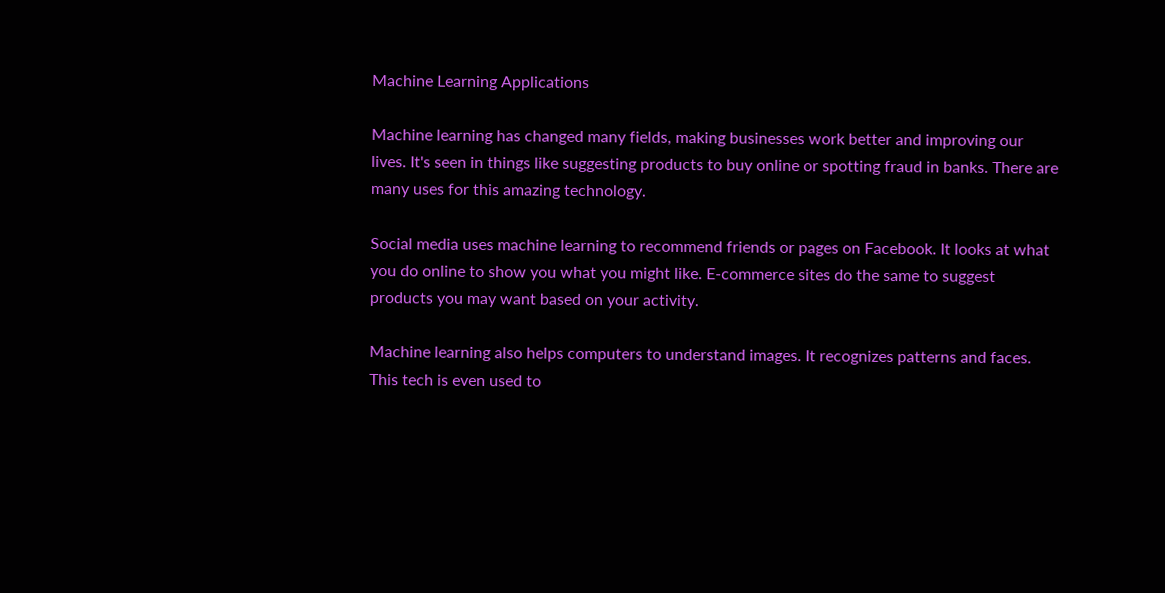Machine Learning Applications

Machine learning has changed many fields, making businesses work better and improving our lives. It's seen in things like suggesting products to buy online or spotting fraud in banks. There are many uses for this amazing technology.

Social media uses machine learning to recommend friends or pages on Facebook. It looks at what you do online to show you what you might like. E-commerce sites do the same to suggest products you may want based on your activity.

Machine learning also helps computers to understand images. It recognizes patterns and faces. This tech is even used to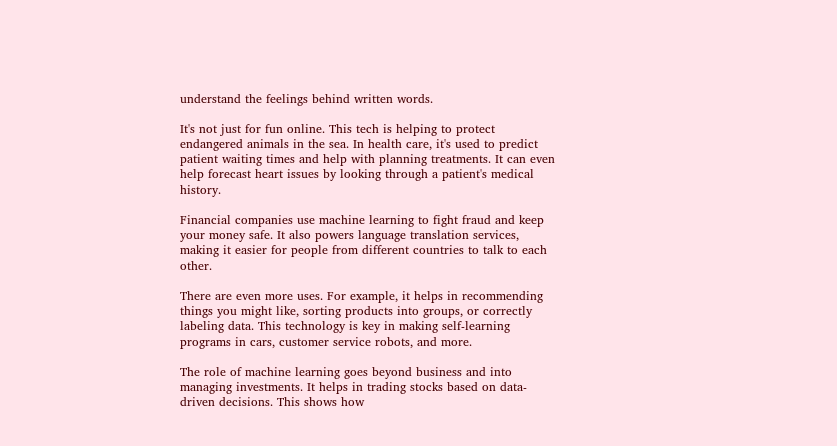understand the feelings behind written words.

It's not just for fun online. This tech is helping to protect endangered animals in the sea. In health care, it's used to predict patient waiting times and help with planning treatments. It can even help forecast heart issues by looking through a patient's medical history.

Financial companies use machine learning to fight fraud and keep your money safe. It also powers language translation services, making it easier for people from different countries to talk to each other.

There are even more uses. For example, it helps in recommending things you might like, sorting products into groups, or correctly labeling data. This technology is key in making self-learning programs in cars, customer service robots, and more.

The role of machine learning goes beyond business and into managing investments. It helps in trading stocks based on data-driven decisions. This shows how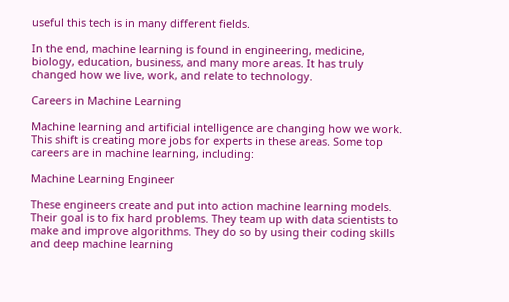useful this tech is in many different fields.

In the end, machine learning is found in engineering, medicine, biology, education, business, and many more areas. It has truly changed how we live, work, and relate to technology.

Careers in Machine Learning

Machine learning and artificial intelligence are changing how we work. This shift is creating more jobs for experts in these areas. Some top careers are in machine learning, including:

Machine Learning Engineer

These engineers create and put into action machine learning models. Their goal is to fix hard problems. They team up with data scientists to make and improve algorithms. They do so by using their coding skills and deep machine learning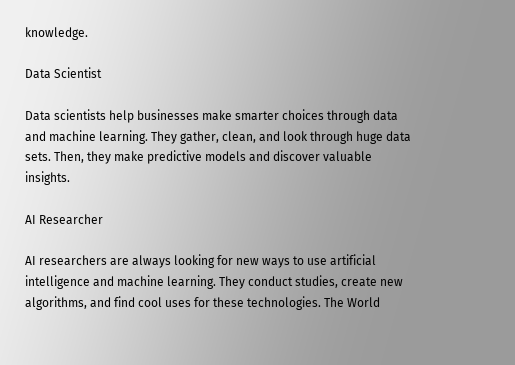knowledge.

Data Scientist

Data scientists help businesses make smarter choices through data and machine learning. They gather, clean, and look through huge data sets. Then, they make predictive models and discover valuable insights.

AI Researcher

AI researchers are always looking for new ways to use artificial intelligence and machine learning. They conduct studies, create new algorithms, and find cool uses for these technologies. The World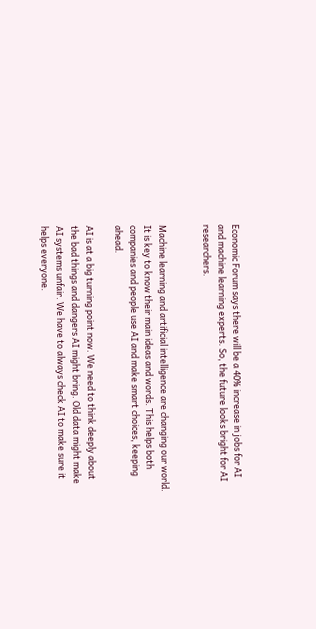Economic Forum says there will be a 40% increase in jobs for AI and machine learning experts. So, the future looks bright for AI researchers.


Machine learning and artificial intelligence are changing our world. It is key to know their main ideas and words. This helps both companies and people use AI and make smart choices, keeping ahead.

AI is at a big turning point now. We need to think deeply about the bad things and dangers AI might bring. Old data might make AI systems unfair. We have to always check AI to make sure it helps everyone.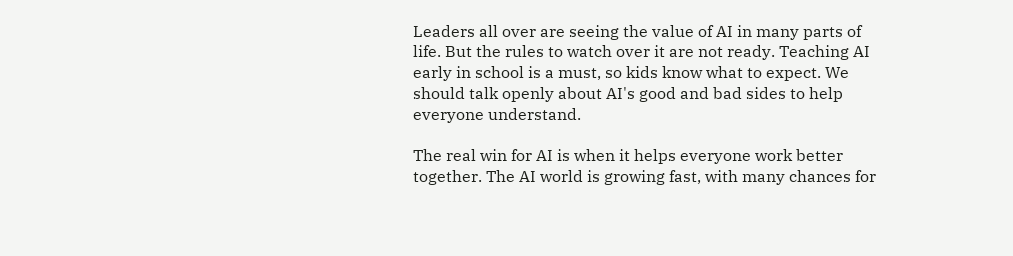Leaders all over are seeing the value of AI in many parts of life. But the rules to watch over it are not ready. Teaching AI early in school is a must, so kids know what to expect. We should talk openly about AI's good and bad sides to help everyone understand.

The real win for AI is when it helps everyone work better together. The AI world is growing fast, with many chances for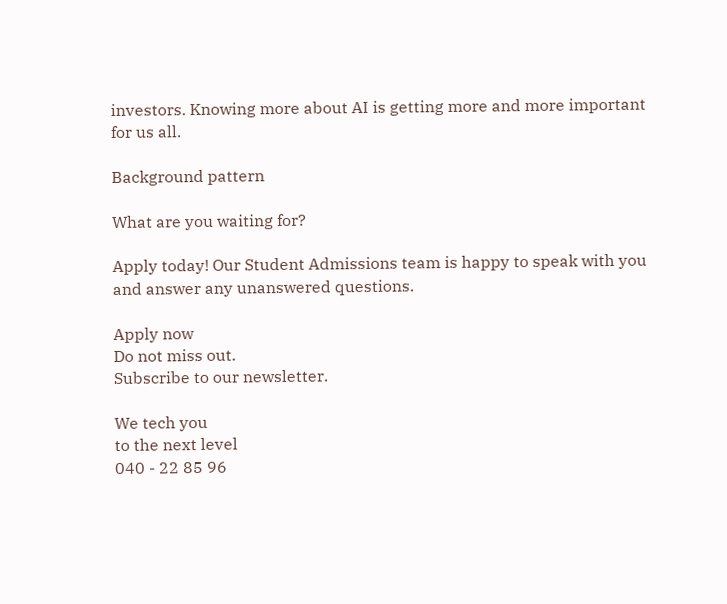investors. Knowing more about AI is getting more and more important for us all.

Background pattern

What are you waiting for?

Apply today! Our Student Admissions team is happy to speak with you and answer any unanswered questions.

Apply now
Do not miss out.
Subscribe to our newsletter.

We tech you
to the next level
040 - 22 85 96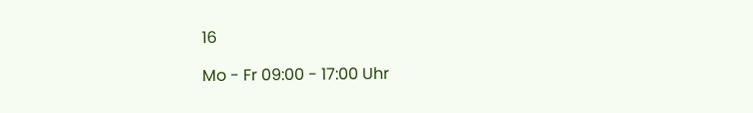16

Mo - Fr 09:00 - 17:00 Uhr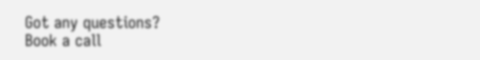Got any questions?
Book a call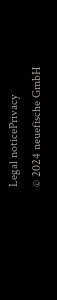Legal noticePrivacy
© 2024 neuefische GmbH